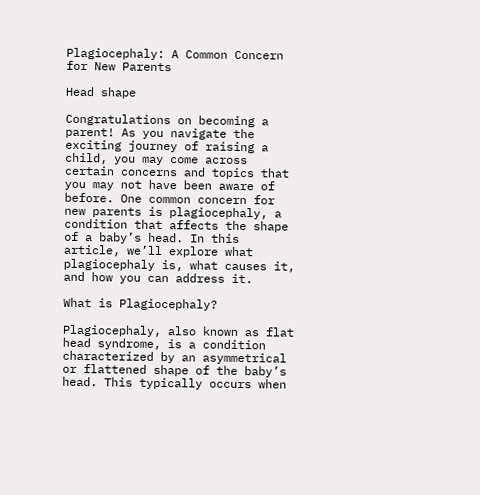Plagiocephaly: A Common Concern for New Parents

Head shape

Congratulations on becoming a parent! As you navigate the exciting journey of raising a child, you may come across certain concerns and topics that you may not have been aware of before. One common concern for new parents is plagiocephaly, a condition that affects the shape of a baby’s head. In this article, we’ll explore what plagiocephaly is, what causes it, and how you can address it.

What is Plagiocephaly?

Plagiocephaly, also known as flat head syndrome, is a condition characterized by an asymmetrical or flattened shape of the baby’s head. This typically occurs when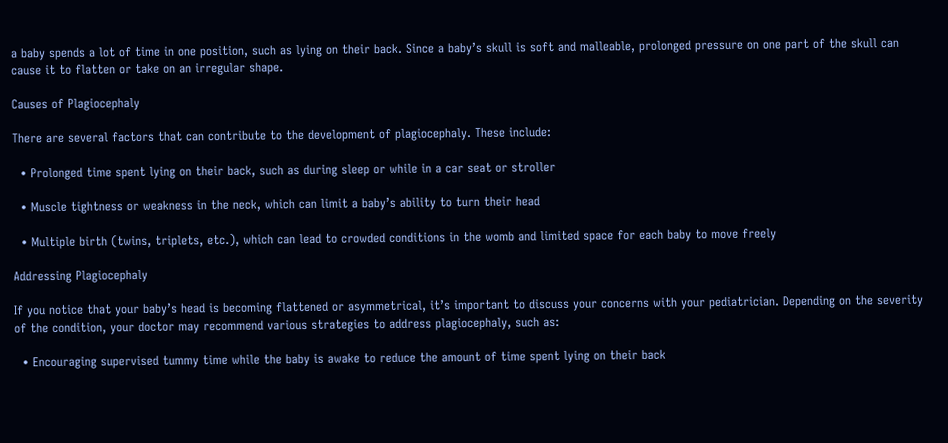a baby spends a lot of time in one position, such as lying on their back. Since a baby’s skull is soft and malleable, prolonged pressure on one part of the skull can cause it to flatten or take on an irregular shape.

Causes of Plagiocephaly

There are several factors that can contribute to the development of plagiocephaly. These include:

  • Prolonged time spent lying on their back, such as during sleep or while in a car seat or stroller

  • Muscle tightness or weakness in the neck, which can limit a baby’s ability to turn their head

  • Multiple birth (twins, triplets, etc.), which can lead to crowded conditions in the womb and limited space for each baby to move freely

Addressing Plagiocephaly

If you notice that your baby’s head is becoming flattened or asymmetrical, it’s important to discuss your concerns with your pediatrician. Depending on the severity of the condition, your doctor may recommend various strategies to address plagiocephaly, such as:

  • Encouraging supervised tummy time while the baby is awake to reduce the amount of time spent lying on their back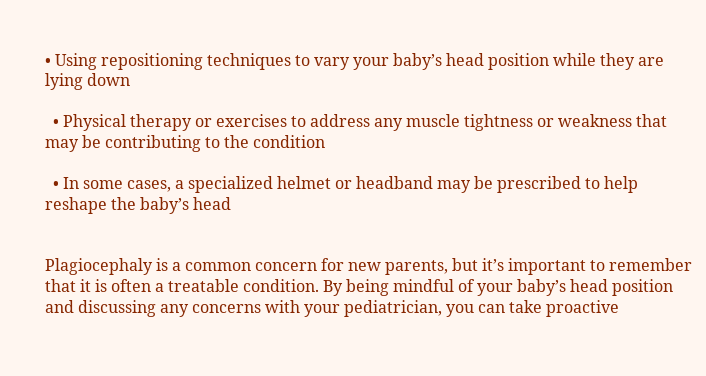• Using repositioning techniques to vary your baby’s head position while they are lying down

  • Physical therapy or exercises to address any muscle tightness or weakness that may be contributing to the condition

  • In some cases, a specialized helmet or headband may be prescribed to help reshape the baby’s head


Plagiocephaly is a common concern for new parents, but it’s important to remember that it is often a treatable condition. By being mindful of your baby’s head position and discussing any concerns with your pediatrician, you can take proactive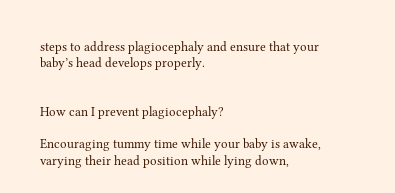steps to address plagiocephaly and ensure that your baby’s head develops properly.


How can I prevent plagiocephaly?

Encouraging tummy time while your baby is awake, varying their head position while lying down,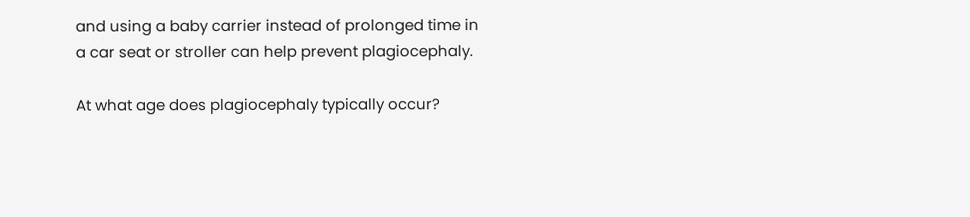and using a baby carrier instead of prolonged time in a car seat or stroller can help prevent plagiocephaly.

At what age does plagiocephaly typically occur?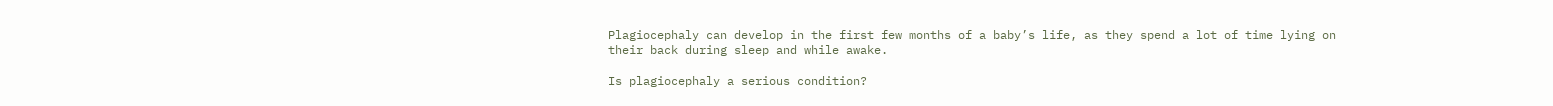Plagiocephaly can develop in the first few months of a baby’s life, as they spend a lot of time lying on their back during sleep and while awake.

Is plagiocephaly a serious condition?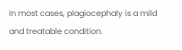In most cases, plagiocephaly is a mild and treatable condition.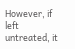However, if left untreated, it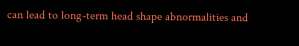can lead to long-term head shape abnormalities and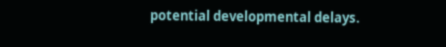potential developmental delays.